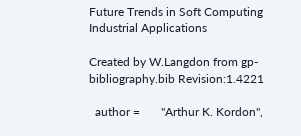Future Trends in Soft Computing Industrial Applications

Created by W.Langdon from gp-bibliography.bib Revision:1.4221

  author =       "Arthur K. Kordon",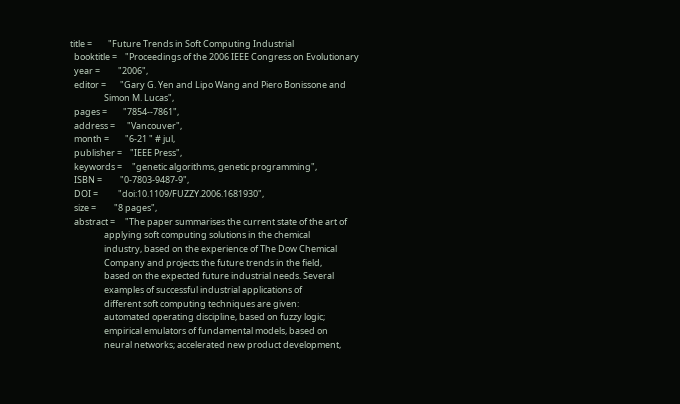title =        "Future Trends in Soft Computing Industrial
  booktitle =    "Proceedings of the 2006 IEEE Congress on Evolutionary
  year =         "2006",
  editor =       "Gary G. Yen and Lipo Wang and Piero Bonissone and
                 Simon M. Lucas",
  pages =        "7854--7861",
  address =      "Vancouver",
  month =        "6-21 " # jul,
  publisher =    "IEEE Press",
  keywords =     "genetic algorithms, genetic programming",
  ISBN =         "0-7803-9487-9",
  DOI =          "doi:10.1109/FUZZY.2006.1681930",
  size =         "8 pages",
  abstract =     "The paper summarises the current state of the art of
                 applying soft computing solutions in the chemical
                 industry, based on the experience of The Dow Chemical
                 Company and projects the future trends in the field,
                 based on the expected future industrial needs. Several
                 examples of successful industrial applications of
                 different soft computing techniques are given:
                 automated operating discipline, based on fuzzy logic;
                 empirical emulators of fundamental models, based on
                 neural networks; accelerated new product development,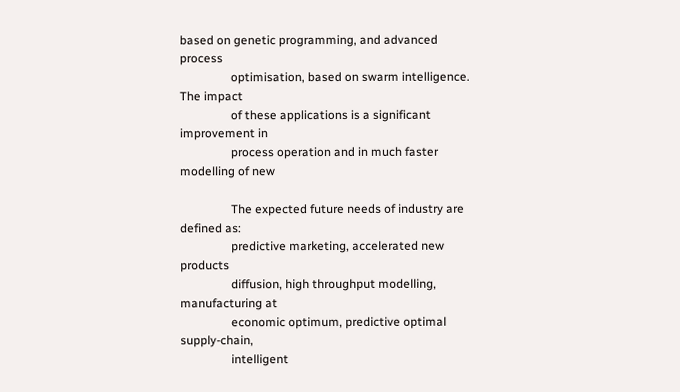based on genetic programming, and advanced process
                 optimisation, based on swarm intelligence. The impact
                 of these applications is a significant improvement in
                 process operation and in much faster modelling of new

                 The expected future needs of industry are defined as:
                 predictive marketing, accelerated new products
                 diffusion, high throughput modelling, manufacturing at
                 economic optimum, predictive optimal supply-chain,
                 intelligent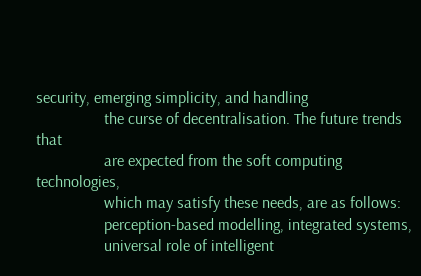security, emerging simplicity, and handling
                 the curse of decentralisation. The future trends that
                 are expected from the soft computing technologies,
                 which may satisfy these needs, are as follows:
                 perception-based modelling, integrated systems,
                 universal role of intelligent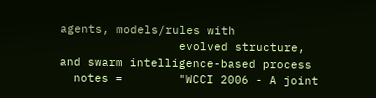agents, models/rules with
                 evolved structure, and swarm intelligence-based process
  notes =        "WCCI 2006 - A joint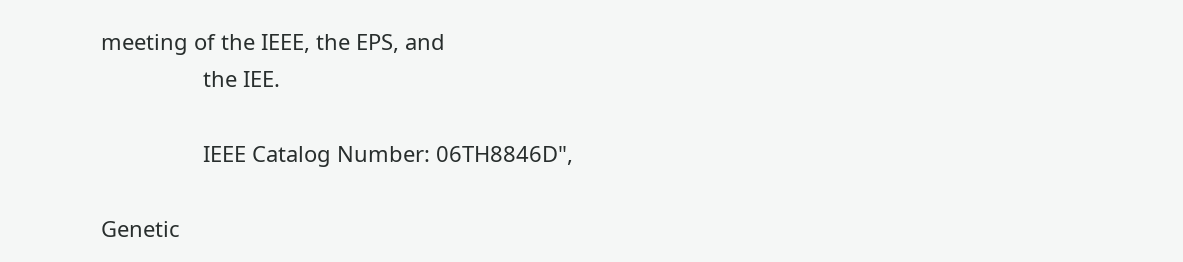meeting of the IEEE, the EPS, and
                 the IEE.

                 IEEE Catalog Number: 06TH8846D",

Genetic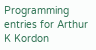Programming entries for Arthur K Kordon